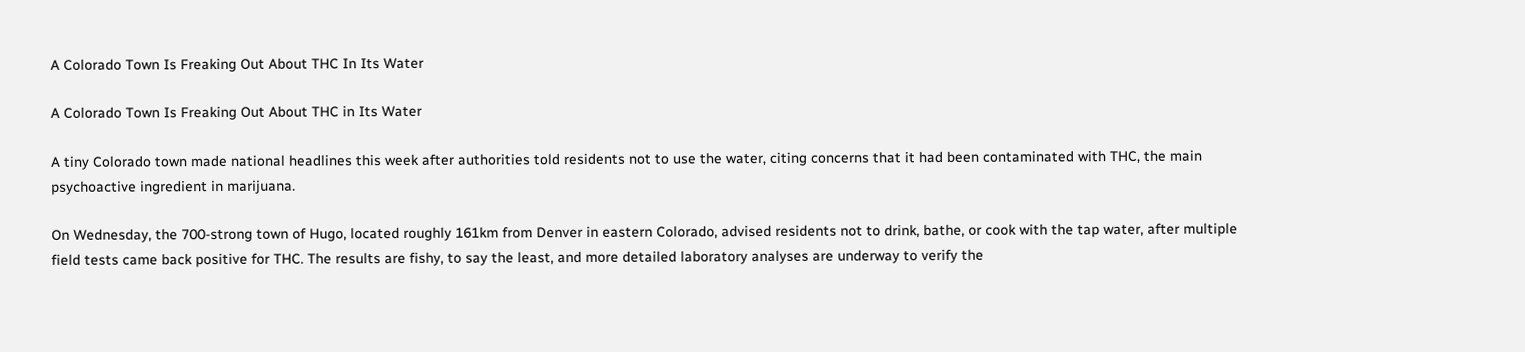A Colorado Town Is Freaking Out About THC In Its Water

A Colorado Town Is Freaking Out About THC in Its Water

A tiny Colorado town made national headlines this week after authorities told residents not to use the water, citing concerns that it had been contaminated with THC, the main psychoactive ingredient in marijuana.

On Wednesday, the 700-strong town of Hugo, located roughly 161km from Denver in eastern Colorado, advised residents not to drink, bathe, or cook with the tap water, after multiple field tests came back positive for THC. The results are fishy, to say the least, and more detailed laboratory analyses are underway to verify the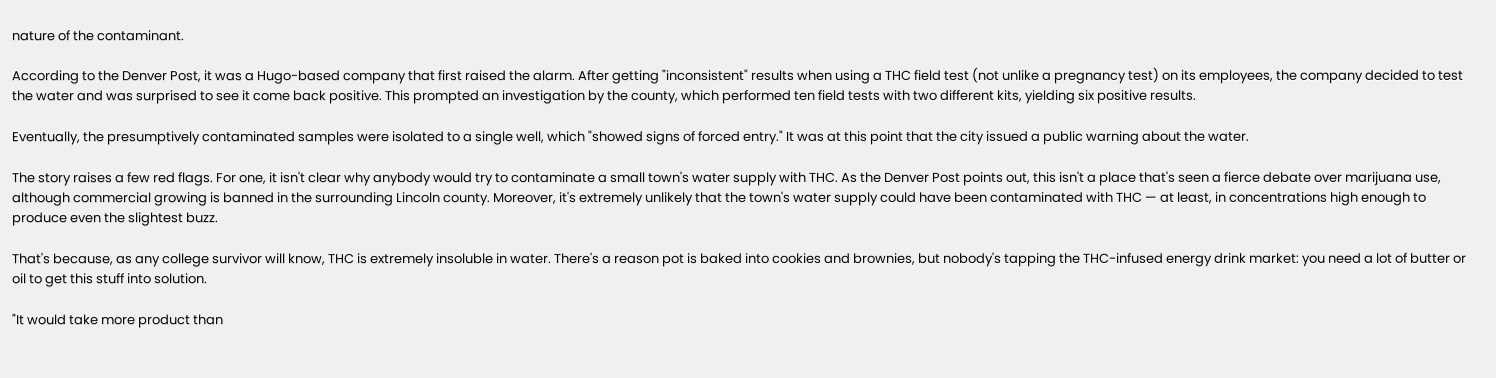nature of the contaminant.

According to the Denver Post, it was a Hugo-based company that first raised the alarm. After getting "inconsistent" results when using a THC field test (not unlike a pregnancy test) on its employees, the company decided to test the water and was surprised to see it come back positive. This prompted an investigation by the county, which performed ten field tests with two different kits, yielding six positive results.

Eventually, the presumptively contaminated samples were isolated to a single well, which "showed signs of forced entry." It was at this point that the city issued a public warning about the water.

The story raises a few red flags. For one, it isn't clear why anybody would try to contaminate a small town's water supply with THC. As the Denver Post points out, this isn't a place that's seen a fierce debate over marijuana use, although commercial growing is banned in the surrounding Lincoln county. Moreover, it's extremely unlikely that the town's water supply could have been contaminated with THC — at least, in concentrations high enough to produce even the slightest buzz.

That's because, as any college survivor will know, THC is extremely insoluble in water. There's a reason pot is baked into cookies and brownies, but nobody's tapping the THC-infused energy drink market: you need a lot of butter or oil to get this stuff into solution.

"It would take more product than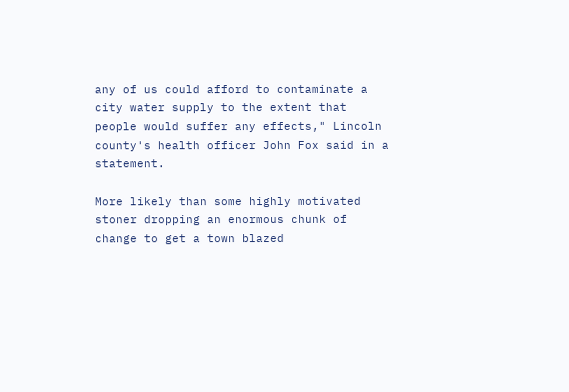any of us could afford to contaminate a city water supply to the extent that people would suffer any effects," Lincoln county's health officer John Fox said in a statement.

More likely than some highly motivated stoner dropping an enormous chunk of change to get a town blazed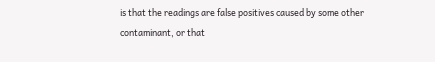is that the readings are false positives caused by some other contaminant, or that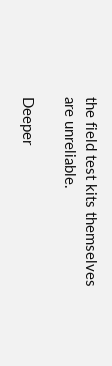the field test kits themselves are unreliable.

Deeper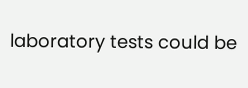laboratory tests could be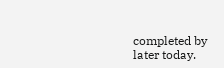completed by later today.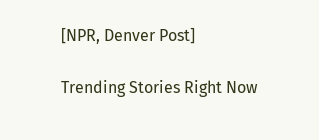[NPR, Denver Post]

Trending Stories Right Now